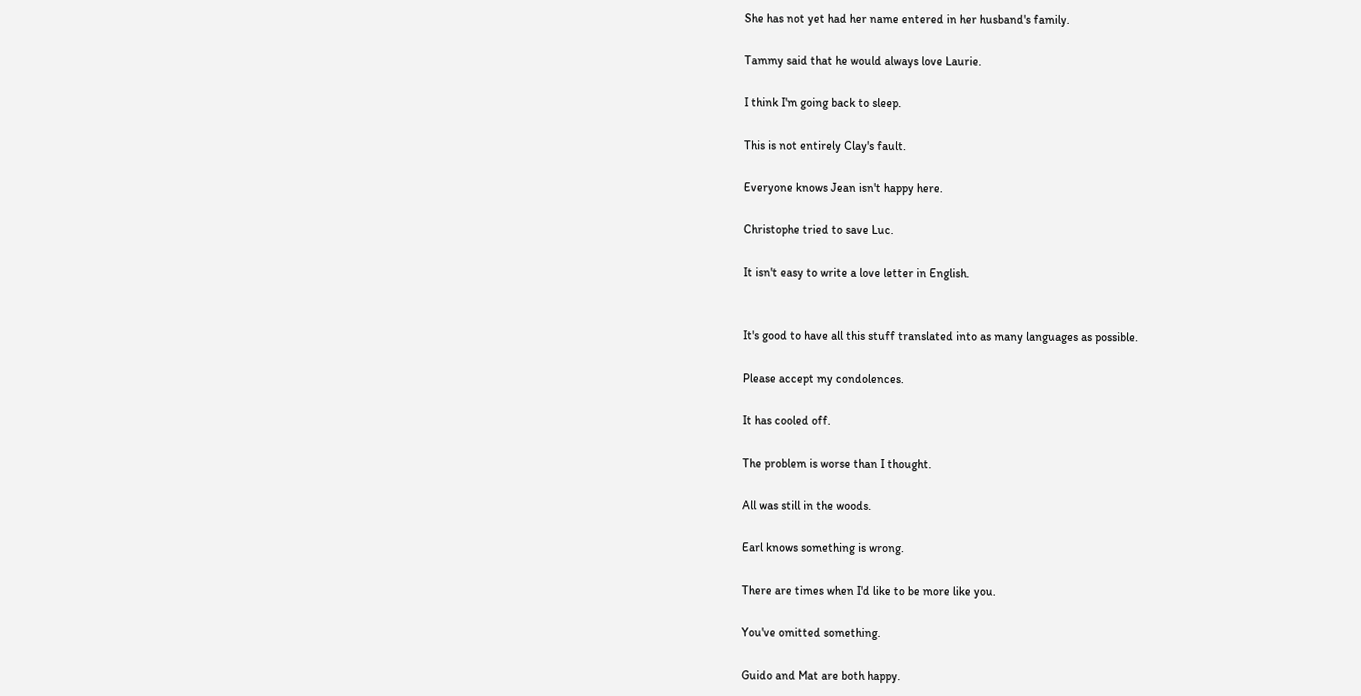She has not yet had her name entered in her husband's family.

Tammy said that he would always love Laurie.

I think I'm going back to sleep.

This is not entirely Clay's fault.

Everyone knows Jean isn't happy here.

Christophe tried to save Luc.

It isn't easy to write a love letter in English.


It's good to have all this stuff translated into as many languages as possible.

Please accept my condolences.

It has cooled off.

The problem is worse than I thought.

All was still in the woods.

Earl knows something is wrong.

There are times when I'd like to be more like you.

You've omitted something.

Guido and Mat are both happy.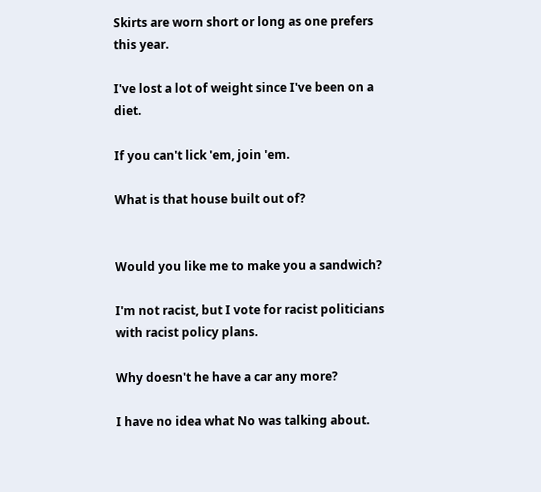Skirts are worn short or long as one prefers this year.

I've lost a lot of weight since I've been on a diet.

If you can't lick 'em, join 'em.

What is that house built out of?


Would you like me to make you a sandwich?

I'm not racist, but I vote for racist politicians with racist policy plans.

Why doesn't he have a car any more?

I have no idea what No was talking about.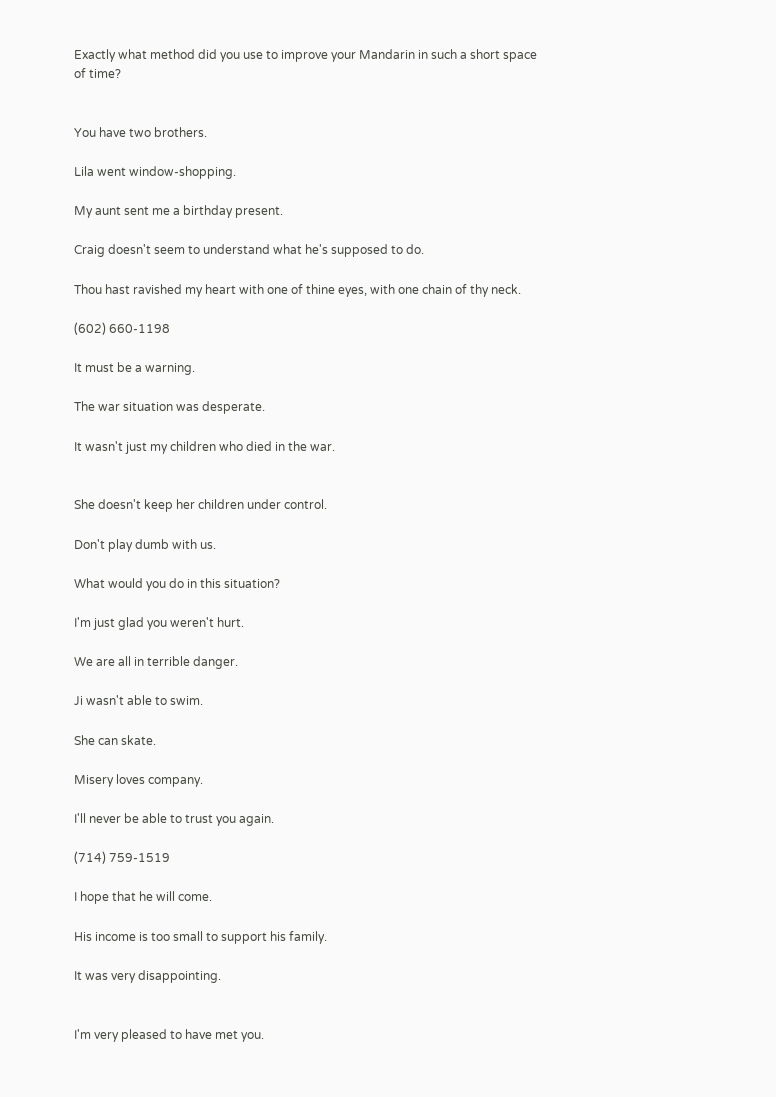Exactly what method did you use to improve your Mandarin in such a short space of time?


You have two brothers.

Lila went window-shopping.

My aunt sent me a birthday present.

Craig doesn't seem to understand what he's supposed to do.

Thou hast ravished my heart with one of thine eyes, with one chain of thy neck.

(602) 660-1198

It must be a warning.

The war situation was desperate.

It wasn't just my children who died in the war.


She doesn't keep her children under control.

Don't play dumb with us.

What would you do in this situation?

I'm just glad you weren't hurt.

We are all in terrible danger.

Ji wasn't able to swim.

She can skate.

Misery loves company.

I'll never be able to trust you again.

(714) 759-1519

I hope that he will come.

His income is too small to support his family.

It was very disappointing.


I'm very pleased to have met you.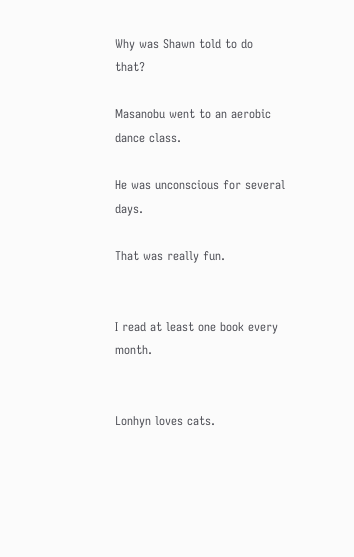Why was Shawn told to do that?

Masanobu went to an aerobic dance class.

He was unconscious for several days.

That was really fun.


I read at least one book every month.


Lonhyn loves cats.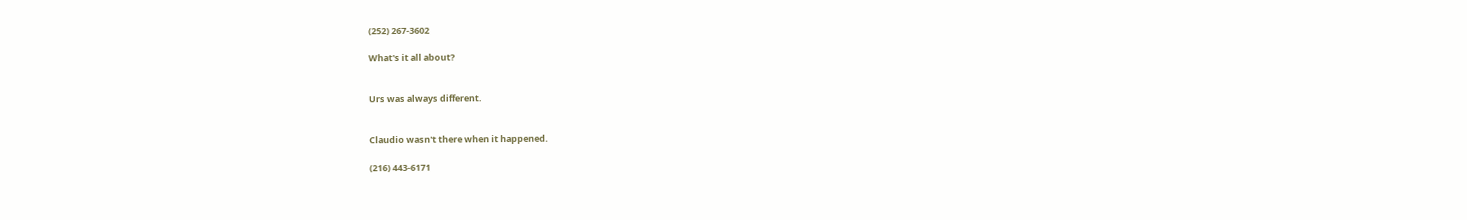(252) 267-3602

What's it all about?


Urs was always different.


Claudio wasn't there when it happened.

(216) 443-6171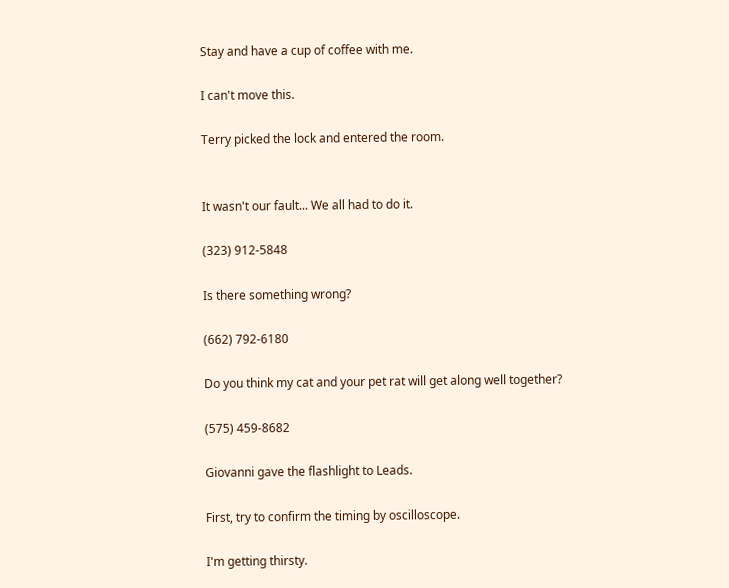Stay and have a cup of coffee with me.

I can't move this.

Terry picked the lock and entered the room.


It wasn't our fault... We all had to do it.

(323) 912-5848

Is there something wrong?

(662) 792-6180

Do you think my cat and your pet rat will get along well together?

(575) 459-8682

Giovanni gave the flashlight to Leads.

First, try to confirm the timing by oscilloscope.

I'm getting thirsty.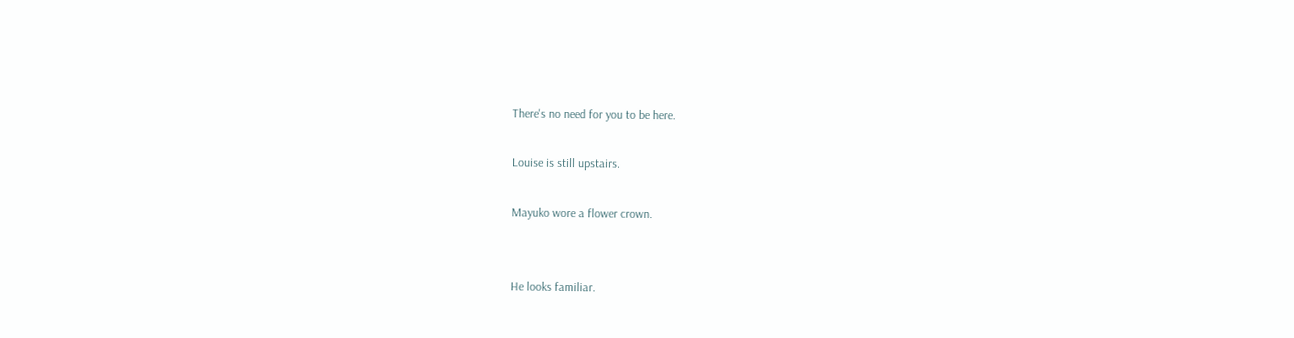There's no need for you to be here.

Louise is still upstairs.

Mayuko wore a flower crown.


He looks familiar.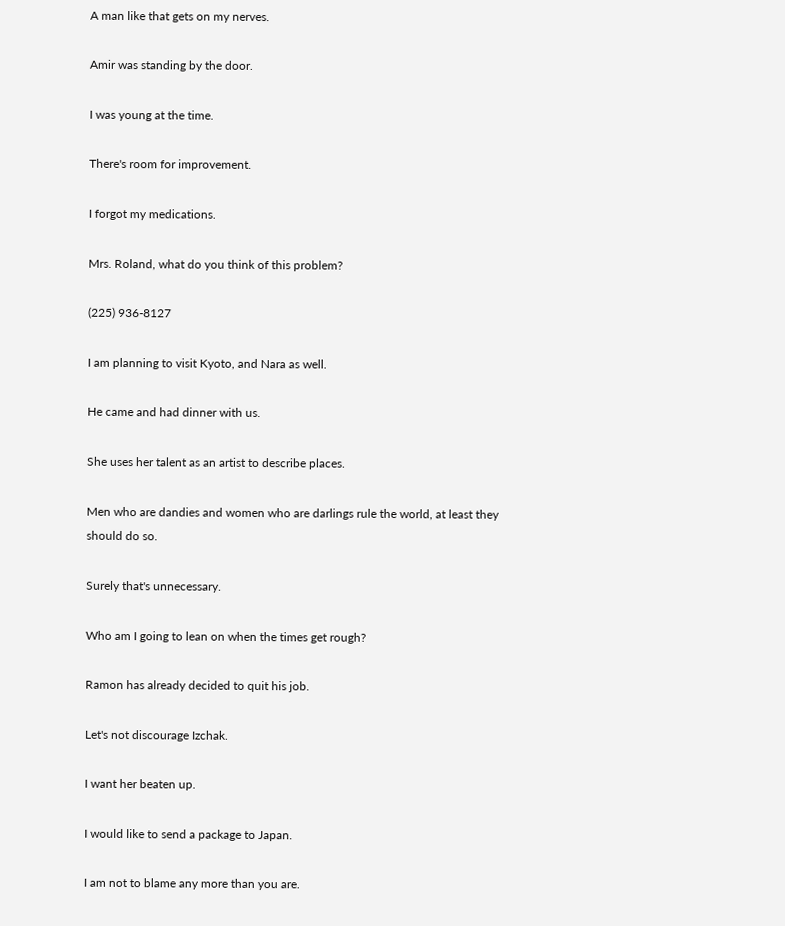A man like that gets on my nerves.

Amir was standing by the door.

I was young at the time.

There's room for improvement.

I forgot my medications.

Mrs. Roland, what do you think of this problem?

(225) 936-8127

I am planning to visit Kyoto, and Nara as well.

He came and had dinner with us.

She uses her talent as an artist to describe places.

Men who are dandies and women who are darlings rule the world, at least they should do so.

Surely that's unnecessary.

Who am I going to lean on when the times get rough?

Ramon has already decided to quit his job.

Let's not discourage Izchak.

I want her beaten up.

I would like to send a package to Japan.

I am not to blame any more than you are.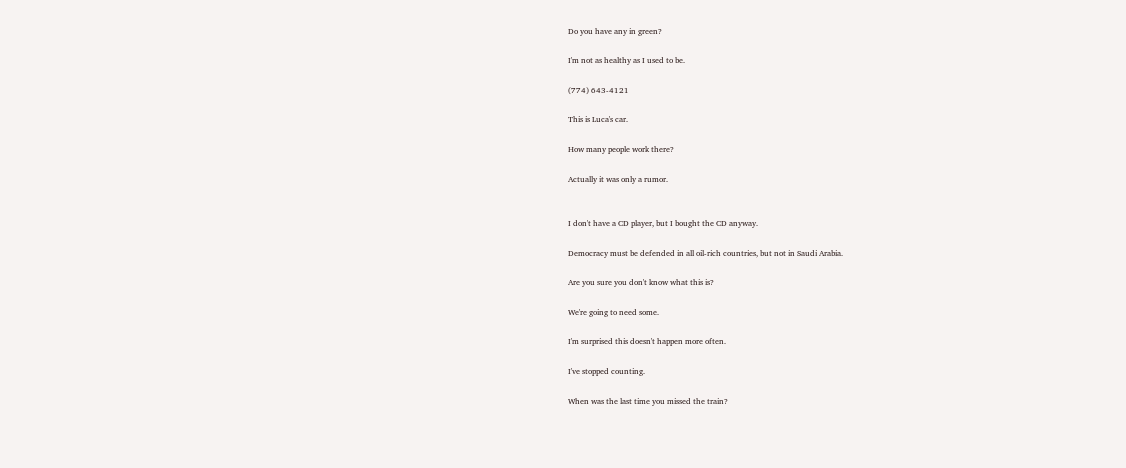Do you have any in green?

I'm not as healthy as I used to be.

(774) 643-4121

This is Luca's car.

How many people work there?

Actually it was only a rumor.


I don't have a CD player, but I bought the CD anyway.

Democracy must be defended in all oil-rich countries, but not in Saudi Arabia.

Are you sure you don't know what this is?

We're going to need some.

I'm surprised this doesn't happen more often.

I've stopped counting.

When was the last time you missed the train?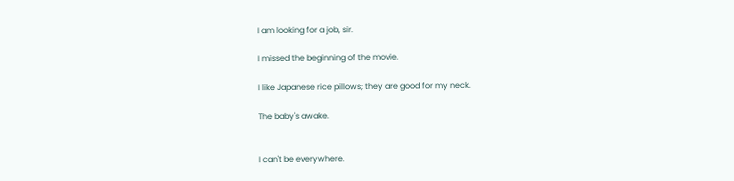I am looking for a job, sir.

I missed the beginning of the movie.

I like Japanese rice pillows; they are good for my neck.

The baby's awake.


I can't be everywhere.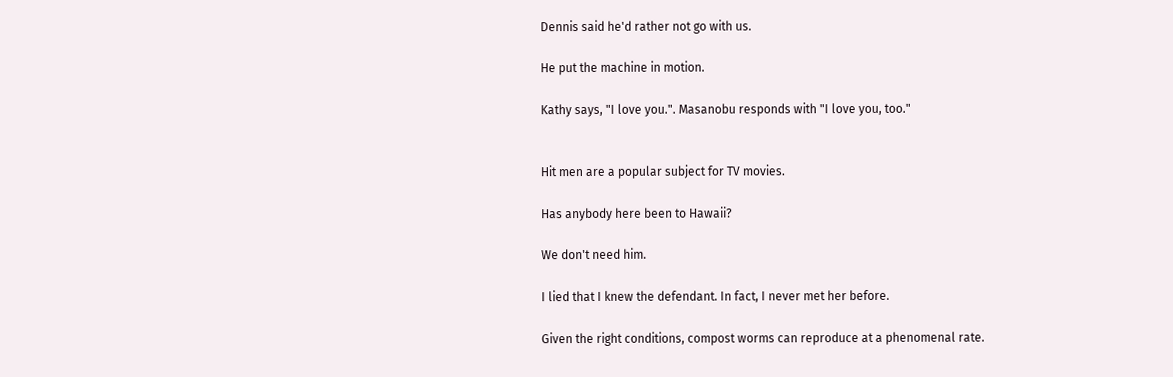Dennis said he'd rather not go with us.

He put the machine in motion.

Kathy says, "I love you.". Masanobu responds with "I love you, too."


Hit men are a popular subject for TV movies.

Has anybody here been to Hawaii?

We don't need him.

I lied that I knew the defendant. In fact, I never met her before.

Given the right conditions, compost worms can reproduce at a phenomenal rate.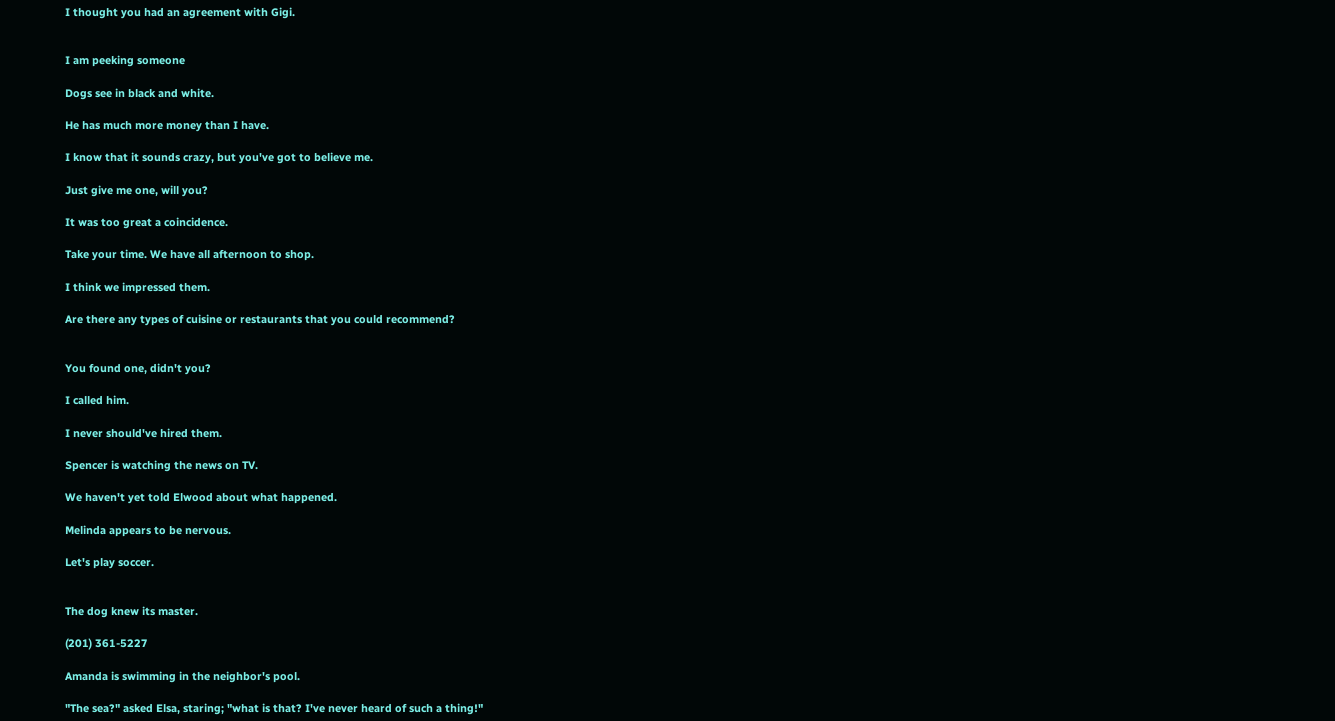I thought you had an agreement with Gigi.


I am peeking someone

Dogs see in black and white.

He has much more money than I have.

I know that it sounds crazy, but you've got to believe me.

Just give me one, will you?

It was too great a coincidence.

Take your time. We have all afternoon to shop.

I think we impressed them.

Are there any types of cuisine or restaurants that you could recommend?


You found one, didn't you?

I called him.

I never should've hired them.

Spencer is watching the news on TV.

We haven't yet told Elwood about what happened.

Melinda appears to be nervous.

Let's play soccer.


The dog knew its master.

(201) 361-5227

Amanda is swimming in the neighbor's pool.

"The sea?" asked Elsa, staring; "what is that? I've never heard of such a thing!"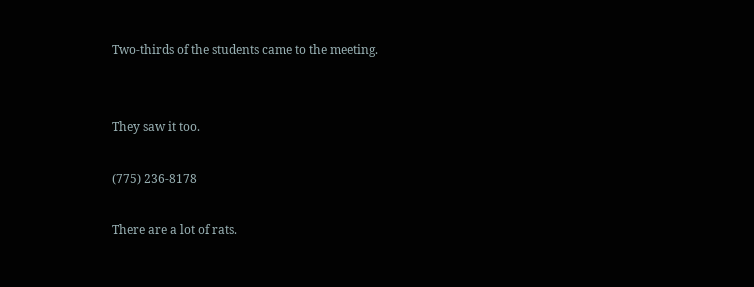Two-thirds of the students came to the meeting.


They saw it too.

(775) 236-8178

There are a lot of rats.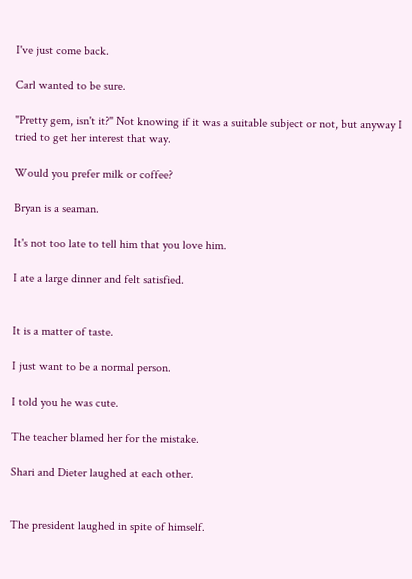I've just come back.

Carl wanted to be sure.

"Pretty gem, isn't it?" Not knowing if it was a suitable subject or not, but anyway I tried to get her interest that way.

Would you prefer milk or coffee?

Bryan is a seaman.

It's not too late to tell him that you love him.

I ate a large dinner and felt satisfied.


It is a matter of taste.

I just want to be a normal person.

I told you he was cute.

The teacher blamed her for the mistake.

Shari and Dieter laughed at each other.


The president laughed in spite of himself.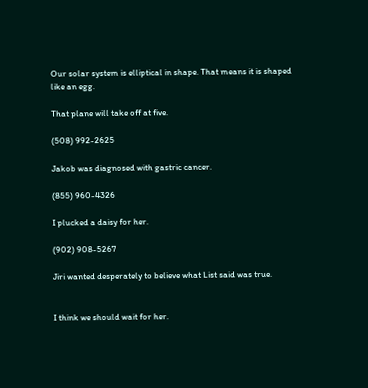Our solar system is elliptical in shape. That means it is shaped like an egg.

That plane will take off at five.

(508) 992-2625

Jakob was diagnosed with gastric cancer.

(855) 960-4326

I plucked a daisy for her.

(902) 908-5267

Jiri wanted desperately to believe what List said was true.


I think we should wait for her.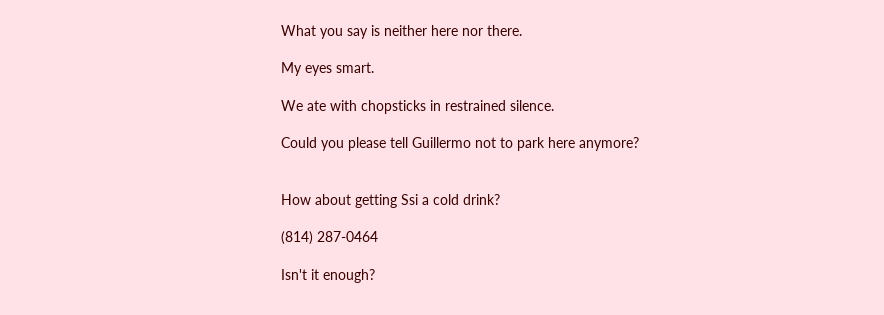What you say is neither here nor there.

My eyes smart.

We ate with chopsticks in restrained silence.

Could you please tell Guillermo not to park here anymore?


How about getting Ssi a cold drink?

(814) 287-0464

Isn't it enough?